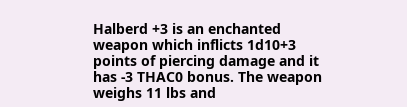Halberd +3 is an enchanted weapon which inflicts 1d10+3 points of piercing damage and it has -3 THAC0 bonus. The weapon weighs 11 lbs and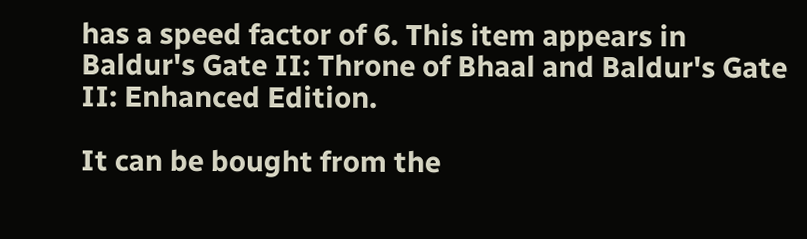has a speed factor of 6. This item appears in Baldur's Gate II: Throne of Bhaal and Baldur's Gate II: Enhanced Edition.

It can be bought from the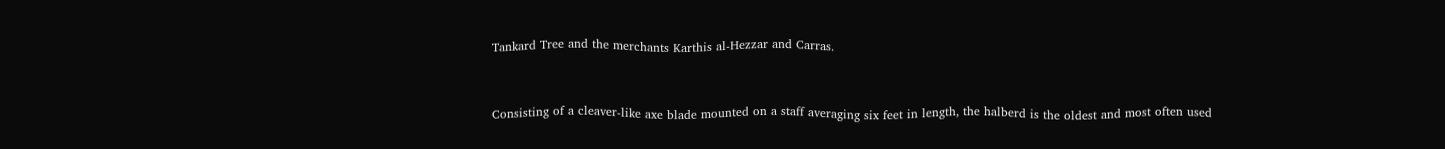Tankard Tree and the merchants Karthis al-Hezzar and Carras.


Consisting of a cleaver-like axe blade mounted on a staff averaging six feet in length, the halberd is the oldest and most often used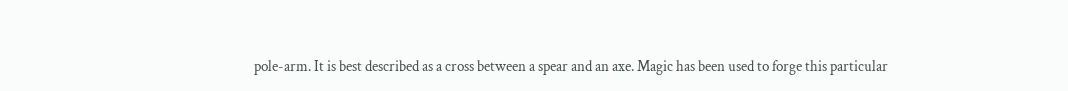pole-arm. It is best described as a cross between a spear and an axe. Magic has been used to forge this particular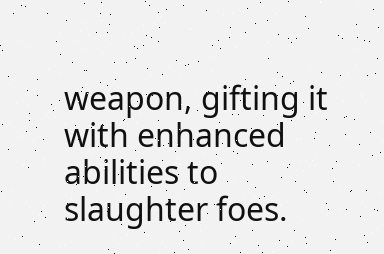weapon, gifting it with enhanced abilities to slaughter foes.